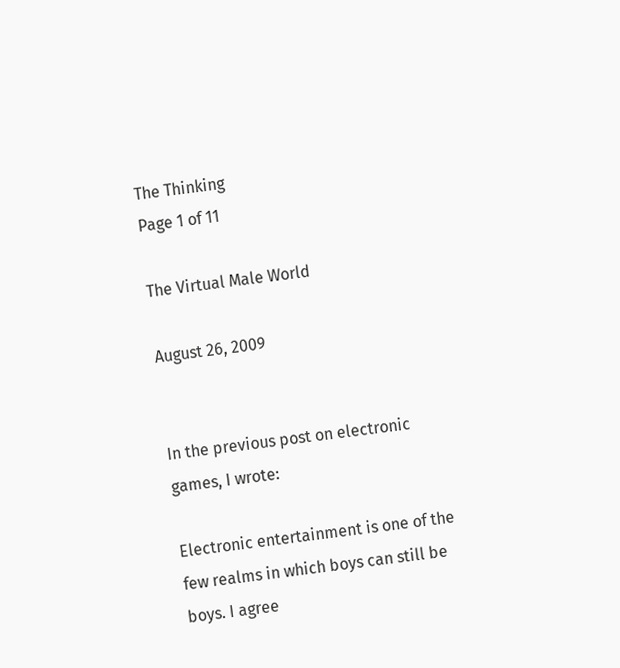The Thinking
Page 1 of 11

The Virtual Male World

August 26, 2009


In the previous post on electronic games, I wrote:

Electronic entertainment is one of the few realms in which boys can still be boys. I agree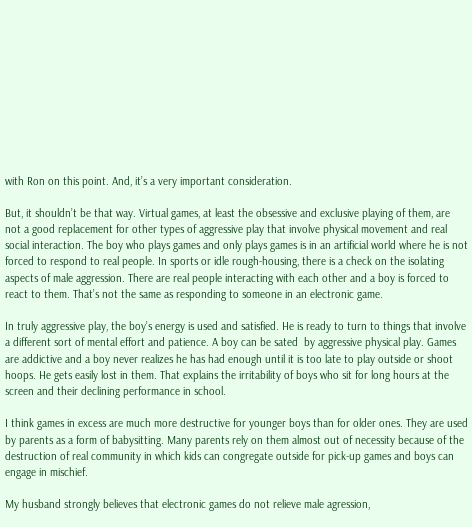with Ron on this point. And, it’s a very important consideration.

But, it shouldn’t be that way. Virtual games, at least the obsessive and exclusive playing of them, are not a good replacement for other types of aggressive play that involve physical movement and real social interaction. The boy who plays games and only plays games is in an artificial world where he is not forced to respond to real people. In sports or idle rough-housing, there is a check on the isolating aspects of male aggression. There are real people interacting with each other and a boy is forced to react to them. That’s not the same as responding to someone in an electronic game.

In truly aggressive play, the boy’s energy is used and satisfied. He is ready to turn to things that involve a different sort of mental effort and patience. A boy can be sated  by aggressive physical play. Games are addictive and a boy never realizes he has had enough until it is too late to play outside or shoot hoops. He gets easily lost in them. That explains the irritability of boys who sit for long hours at the screen and their declining performance in school.

I think games in excess are much more destructive for younger boys than for older ones. They are used by parents as a form of babysitting. Many parents rely on them almost out of necessity because of the destruction of real community in which kids can congregate outside for pick-up games and boys can  engage in mischief.

My husband strongly believes that electronic games do not relieve male agression,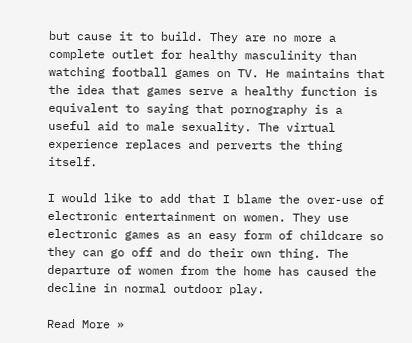but cause it to build. They are no more a complete outlet for healthy masculinity than watching football games on TV. He maintains that the idea that games serve a healthy function is equivalent to saying that pornography is a useful aid to male sexuality. The virtual experience replaces and perverts the thing itself.

I would like to add that I blame the over-use of electronic entertainment on women. They use electronic games as an easy form of childcare so they can go off and do their own thing. The departure of women from the home has caused the decline in normal outdoor play.

Read More »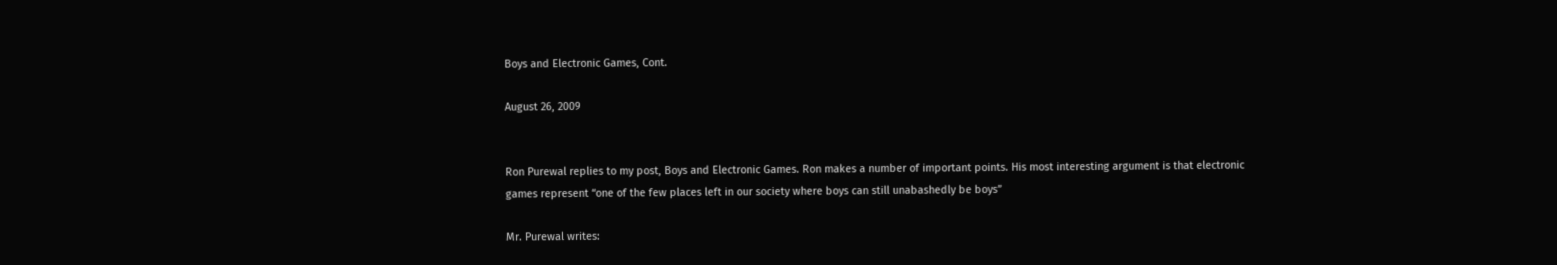Boys and Electronic Games, Cont.

August 26, 2009


Ron Purewal replies to my post, Boys and Electronic Games. Ron makes a number of important points. His most interesting argument is that electronic games represent “one of the few places left in our society where boys can still unabashedly be boys”

Mr. Purewal writes: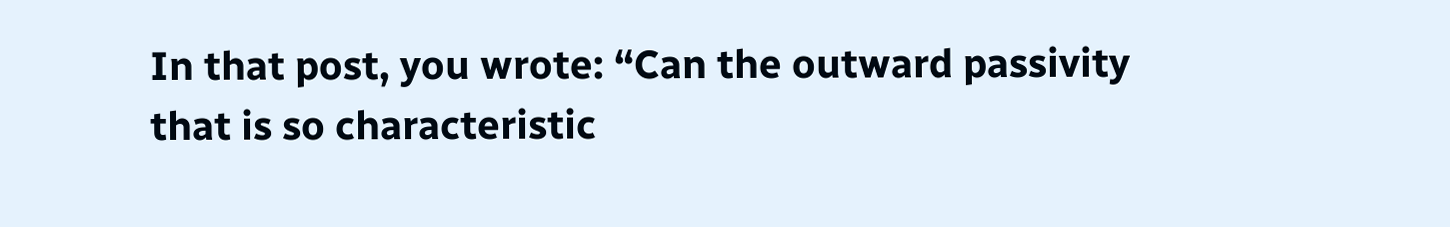In that post, you wrote: “Can the outward passivity that is so characteristic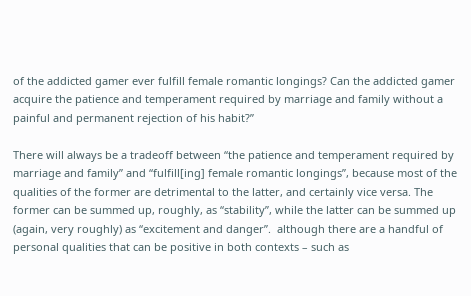of the addicted gamer ever fulfill female romantic longings? Can the addicted gamer acquire the patience and temperament required by marriage and family without a painful and permanent rejection of his habit?”

There will always be a tradeoff between “the patience and temperament required by marriage and family” and “fulfill[ing] female romantic longings”, because most of the qualities of the former are detrimental to the latter, and certainly vice versa. The former can be summed up, roughly, as “stability”, while the latter can be summed up (again, very roughly) as “excitement and danger”.  although there are a handful of personal qualities that can be positive in both contexts – such as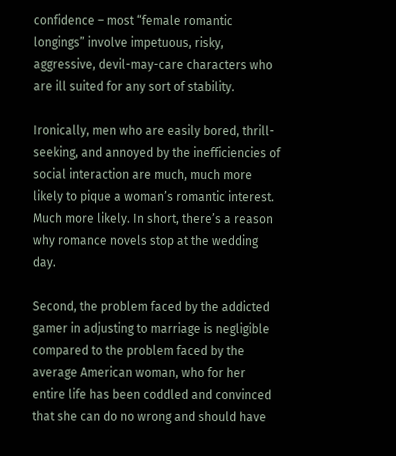confidence – most “female romantic longings” involve impetuous, risky, aggressive, devil-may-care characters who are ill suited for any sort of stability.

Ironically, men who are easily bored, thrill-seeking, and annoyed by the inefficiencies of social interaction are much, much more likely to pique a woman’s romantic interest.  Much more likely. In short, there’s a reason why romance novels stop at the wedding day.

Second, the problem faced by the addicted gamer in adjusting to marriage is negligible compared to the problem faced by the average American woman, who for her entire life has been coddled and convinced that she can do no wrong and should have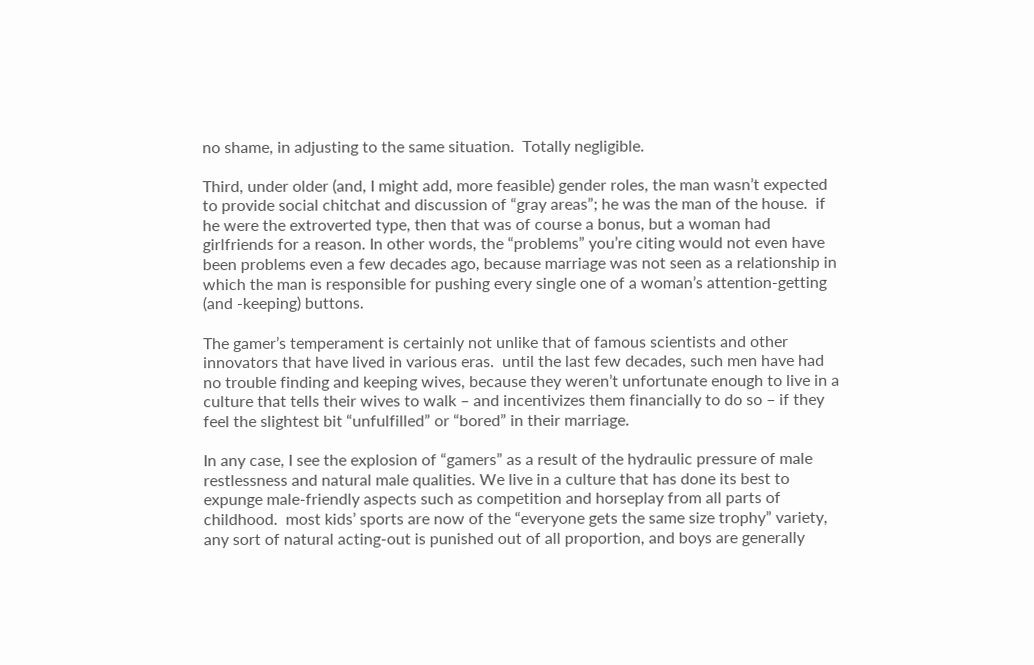no shame, in adjusting to the same situation.  Totally negligible.

Third, under older (and, I might add, more feasible) gender roles, the man wasn’t expected to provide social chitchat and discussion of “gray areas”; he was the man of the house.  if he were the extroverted type, then that was of course a bonus, but a woman had girlfriends for a reason. In other words, the “problems” you’re citing would not even have been problems even a few decades ago, because marriage was not seen as a relationship in which the man is responsible for pushing every single one of a woman’s attention-getting (and -keeping) buttons.

The gamer’s temperament is certainly not unlike that of famous scientists and other innovators that have lived in various eras.  until the last few decades, such men have had no trouble finding and keeping wives, because they weren’t unfortunate enough to live in a culture that tells their wives to walk – and incentivizes them financially to do so – if they feel the slightest bit “unfulfilled” or “bored” in their marriage.

In any case, I see the explosion of “gamers” as a result of the hydraulic pressure of male restlessness and natural male qualities. We live in a culture that has done its best to expunge male-friendly aspects such as competition and horseplay from all parts of childhood.  most kids’ sports are now of the “everyone gets the same size trophy” variety, any sort of natural acting-out is punished out of all proportion, and boys are generally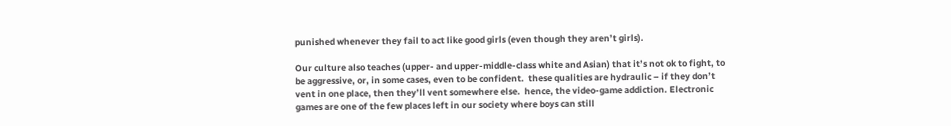punished whenever they fail to act like good girls (even though they aren’t girls).

Our culture also teaches (upper- and upper-middle-class white and Asian) that it’s not ok to fight, to be aggressive, or, in some cases, even to be confident.  these qualities are hydraulic – if they don’t vent in one place, then they’ll vent somewhere else.  hence, the video-game addiction. Electronic games are one of the few places left in our society where boys can still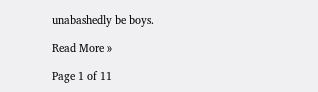unabashedly be boys.

Read More »

Page 1 of 11